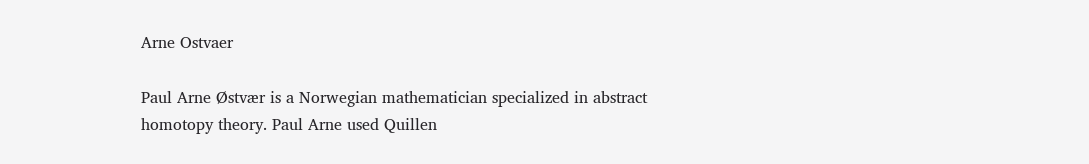Arne Ostvaer

Paul Arne Østvær is a Norwegian mathematician specialized in abstract homotopy theory. Paul Arne used Quillen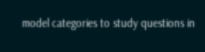model categories to study questions in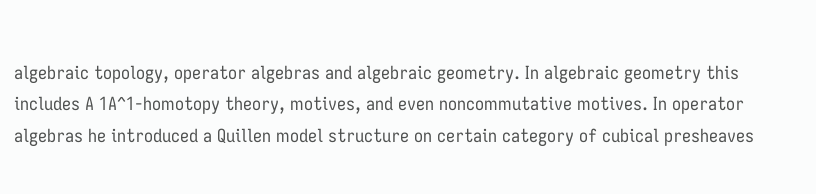algebraic topology, operator algebras and algebraic geometry. In algebraic geometry this includes A 1A^1-homotopy theory, motives, and even noncommutative motives. In operator algebras he introduced a Quillen model structure on certain category of cubical presheaves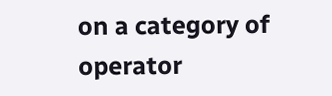on a category of operator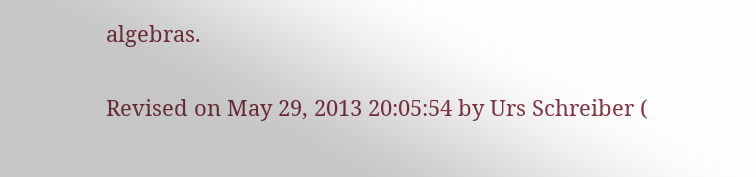algebras.

Revised on May 29, 2013 20:05:54 by Urs Schreiber (